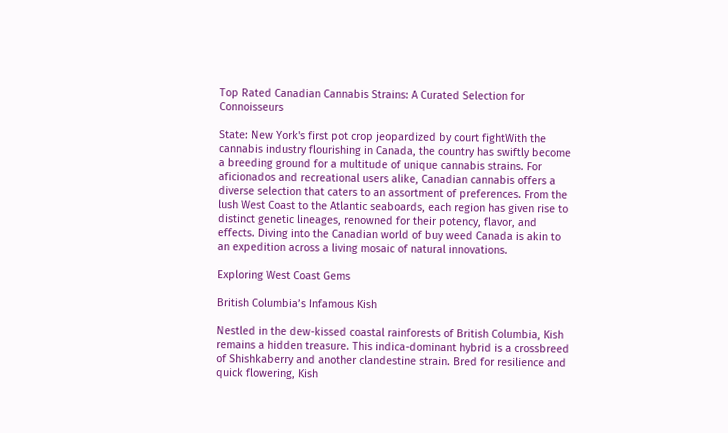Top Rated Canadian Cannabis Strains: A Curated Selection for Connoisseurs

State: New York's first pot crop jeopardized by court fightWith the cannabis industry flourishing in Canada, the country has swiftly become a breeding ground for a multitude of unique cannabis strains. For aficionados and recreational users alike, Canadian cannabis offers a diverse selection that caters to an assortment of preferences. From the lush West Coast to the Atlantic seaboards, each region has given rise to distinct genetic lineages, renowned for their potency, flavor, and effects. Diving into the Canadian world of buy weed Canada is akin to an expedition across a living mosaic of natural innovations.

Exploring West Coast Gems

British Columbia’s Infamous Kish

Nestled in the dew-kissed coastal rainforests of British Columbia, Kish remains a hidden treasure. This indica-dominant hybrid is a crossbreed of Shishkaberry and another clandestine strain. Bred for resilience and quick flowering, Kish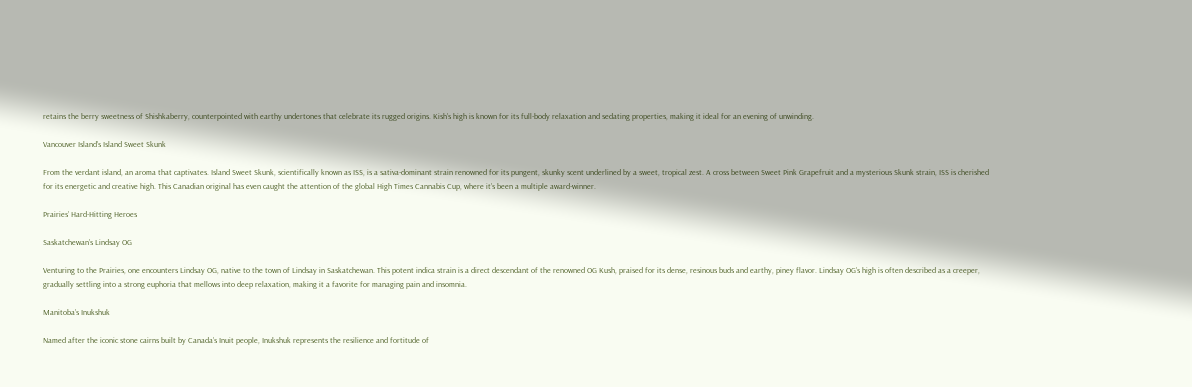retains the berry sweetness of Shishkaberry, counterpointed with earthy undertones that celebrate its rugged origins. Kish’s high is known for its full-body relaxation and sedating properties, making it ideal for an evening of unwinding.

Vancouver Island’s Island Sweet Skunk

From the verdant island, an aroma that captivates. Island Sweet Skunk, scientifically known as ISS, is a sativa-dominant strain renowned for its pungent, skunky scent underlined by a sweet, tropical zest. A cross between Sweet Pink Grapefruit and a mysterious Skunk strain, ISS is cherished for its energetic and creative high. This Canadian original has even caught the attention of the global High Times Cannabis Cup, where it’s been a multiple award-winner.

Prairies’ Hard-Hitting Heroes

Saskatchewan’s Lindsay OG

Venturing to the Prairies, one encounters Lindsay OG, native to the town of Lindsay in Saskatchewan. This potent indica strain is a direct descendant of the renowned OG Kush, praised for its dense, resinous buds and earthy, piney flavor. Lindsay OG’s high is often described as a creeper, gradually settling into a strong euphoria that mellows into deep relaxation, making it a favorite for managing pain and insomnia.

Manitoba’s Inukshuk

Named after the iconic stone cairns built by Canada’s Inuit people, Inukshuk represents the resilience and fortitude of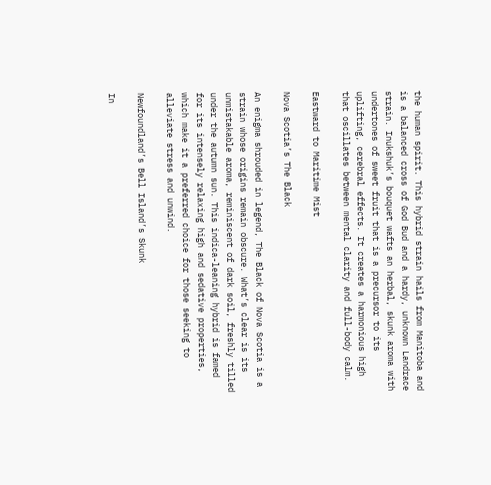the human spirit. This hybrid strain hails from Manitoba and is a balanced cross of God Bud and a hardy, unknown Landrace strain. Inukshuk’s bouquet wafts an herbal, skunk aroma with undertones of sweet fruit that is a precursor to its uplifting, cerebral effects. It creates a harmonious high that oscillates between mental clarity and full-body calm.

Eastward to Maritime Mist

Nova Scotia’s The Black

An enigma shrouded in legend, The Black of Nova Scotia is a strain whose origins remain obscure. What’s clear is its unmistakable aroma, reminiscent of dark soil, freshly tilled under the autumn sun. This indica-leaning hybrid is famed for its intensely relaxing high and sedative properties, which make it a preferred choice for those seeking to alleviate stress and unwind.

Newfoundland’s Bell Island’s Skunk

In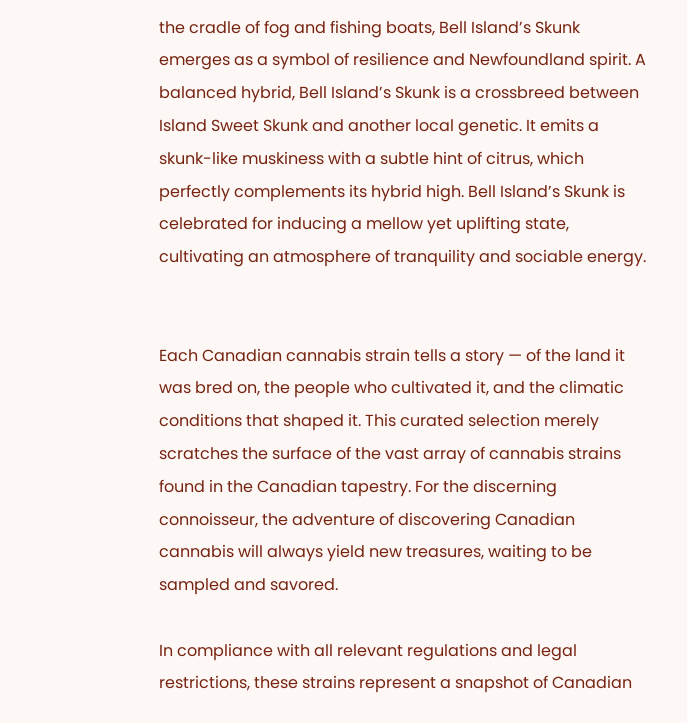the cradle of fog and fishing boats, Bell Island’s Skunk emerges as a symbol of resilience and Newfoundland spirit. A balanced hybrid, Bell Island’s Skunk is a crossbreed between Island Sweet Skunk and another local genetic. It emits a skunk-like muskiness with a subtle hint of citrus, which perfectly complements its hybrid high. Bell Island’s Skunk is celebrated for inducing a mellow yet uplifting state, cultivating an atmosphere of tranquility and sociable energy.


Each Canadian cannabis strain tells a story — of the land it was bred on, the people who cultivated it, and the climatic conditions that shaped it. This curated selection merely scratches the surface of the vast array of cannabis strains found in the Canadian tapestry. For the discerning connoisseur, the adventure of discovering Canadian cannabis will always yield new treasures, waiting to be sampled and savored.

In compliance with all relevant regulations and legal restrictions, these strains represent a snapshot of Canadian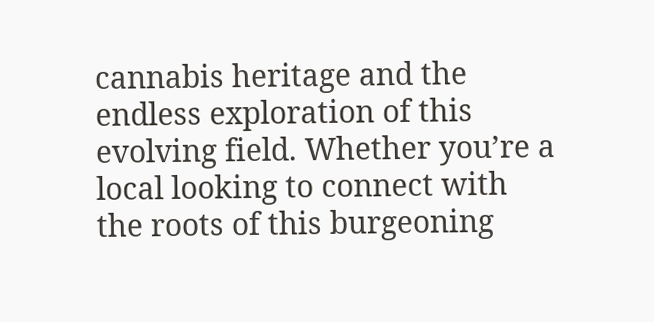cannabis heritage and the endless exploration of this evolving field. Whether you’re a local looking to connect with the roots of this burgeoning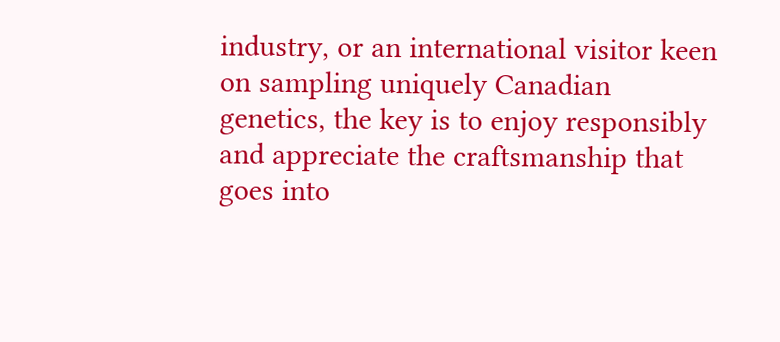industry, or an international visitor keen on sampling uniquely Canadian genetics, the key is to enjoy responsibly and appreciate the craftsmanship that goes into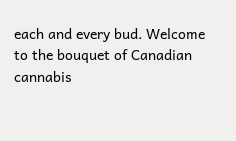each and every bud. Welcome to the bouquet of Canadian cannabis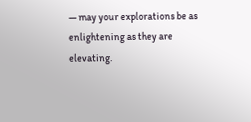— may your explorations be as enlightening as they are elevating.